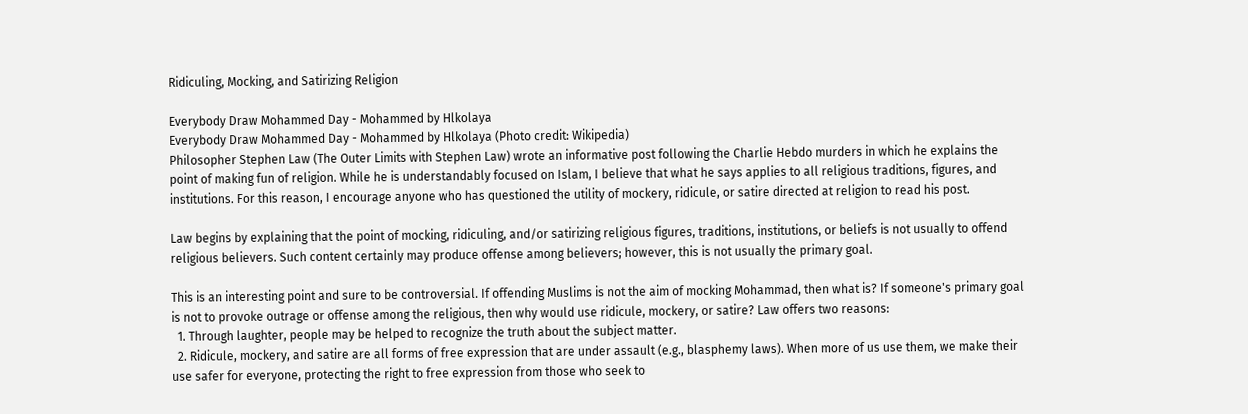Ridiculing, Mocking, and Satirizing Religion

Everybody Draw Mohammed Day - Mohammed by Hlkolaya
Everybody Draw Mohammed Day - Mohammed by Hlkolaya (Photo credit: Wikipedia)
Philosopher Stephen Law (The Outer Limits with Stephen Law) wrote an informative post following the Charlie Hebdo murders in which he explains the point of making fun of religion. While he is understandably focused on Islam, I believe that what he says applies to all religious traditions, figures, and institutions. For this reason, I encourage anyone who has questioned the utility of mockery, ridicule, or satire directed at religion to read his post.

Law begins by explaining that the point of mocking, ridiculing, and/or satirizing religious figures, traditions, institutions, or beliefs is not usually to offend religious believers. Such content certainly may produce offense among believers; however, this is not usually the primary goal.

This is an interesting point and sure to be controversial. If offending Muslims is not the aim of mocking Mohammad, then what is? If someone's primary goal is not to provoke outrage or offense among the religious, then why would use ridicule, mockery, or satire? Law offers two reasons:
  1. Through laughter, people may be helped to recognize the truth about the subject matter.
  2. Ridicule, mockery, and satire are all forms of free expression that are under assault (e.g., blasphemy laws). When more of us use them, we make their use safer for everyone, protecting the right to free expression from those who seek to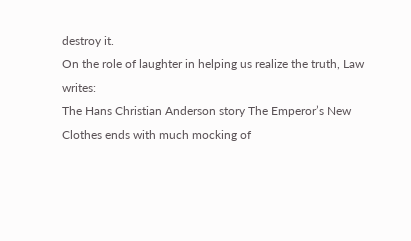destroy it.
On the role of laughter in helping us realize the truth, Law writes:
The Hans Christian Anderson story The Emperor’s New Clothes ends with much mocking of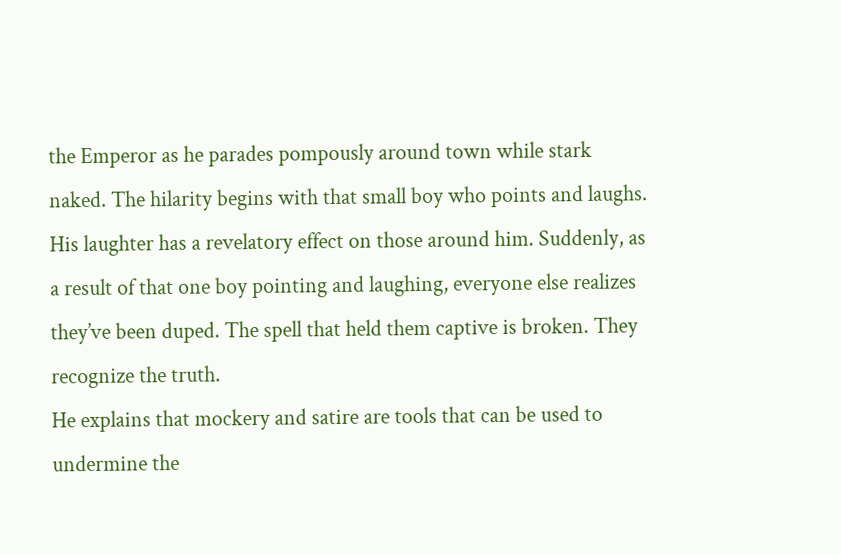the Emperor as he parades pompously around town while stark naked. The hilarity begins with that small boy who points and laughs. His laughter has a revelatory effect on those around him. Suddenly, as a result of that one boy pointing and laughing, everyone else realizes they’ve been duped. The spell that held them captive is broken. They recognize the truth.
He explains that mockery and satire are tools that can be used to undermine the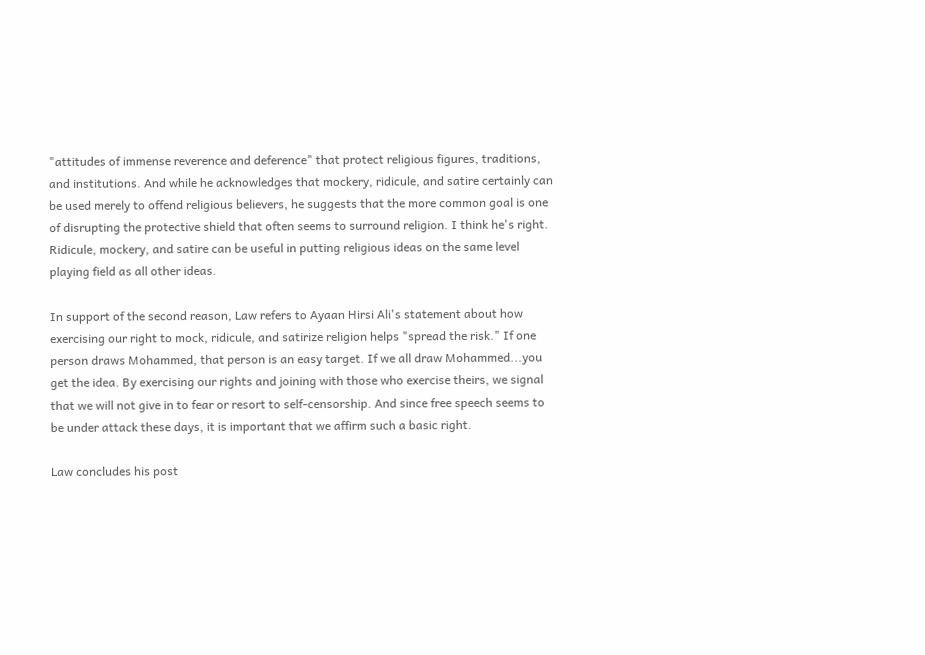"attitudes of immense reverence and deference" that protect religious figures, traditions, and institutions. And while he acknowledges that mockery, ridicule, and satire certainly can be used merely to offend religious believers, he suggests that the more common goal is one of disrupting the protective shield that often seems to surround religion. I think he's right. Ridicule, mockery, and satire can be useful in putting religious ideas on the same level playing field as all other ideas.

In support of the second reason, Law refers to Ayaan Hirsi Ali's statement about how exercising our right to mock, ridicule, and satirize religion helps "spread the risk." If one person draws Mohammed, that person is an easy target. If we all draw Mohammed...you get the idea. By exercising our rights and joining with those who exercise theirs, we signal that we will not give in to fear or resort to self-censorship. And since free speech seems to be under attack these days, it is important that we affirm such a basic right.

Law concludes his post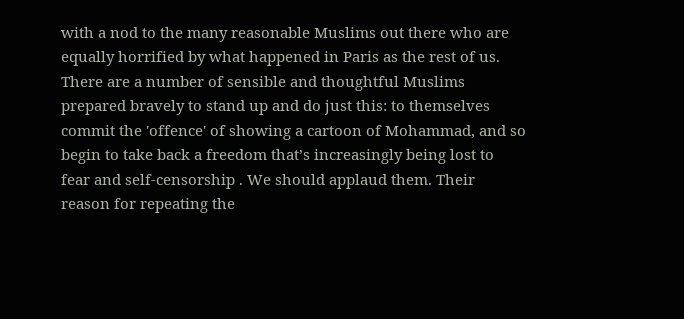with a nod to the many reasonable Muslims out there who are equally horrified by what happened in Paris as the rest of us.
There are a number of sensible and thoughtful Muslims prepared bravely to stand up and do just this: to themselves commit the 'offence' of showing a cartoon of Mohammad, and so begin to take back a freedom that’s increasingly being lost to fear and self-censorship . We should applaud them. Their reason for repeating the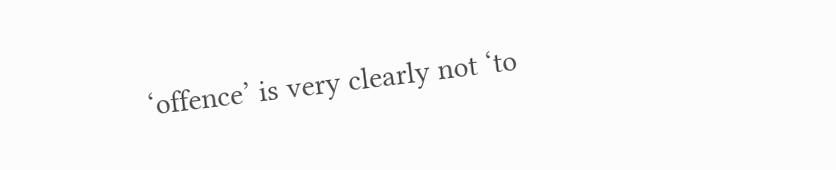‘offence’ is very clearly not ‘to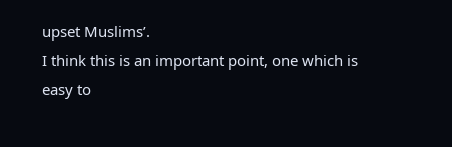upset Muslims’.
I think this is an important point, one which is easy to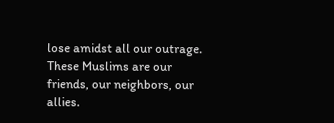lose amidst all our outrage. These Muslims are our friends, our neighbors, our allies.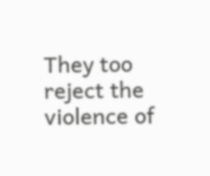They too reject the violence of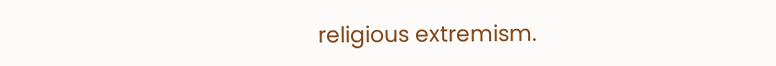religious extremism.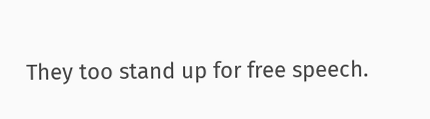They too stand up for free speech.